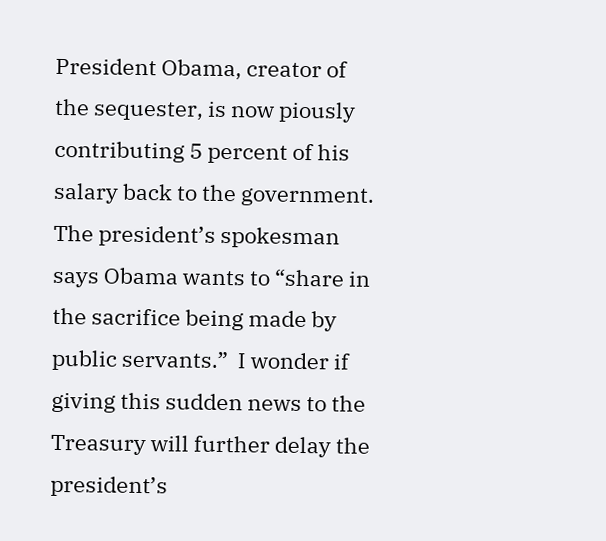President Obama, creator of the sequester, is now piously contributing 5 percent of his salary back to the government.  The president’s spokesman says Obama wants to “share in the sacrifice being made by public servants.”  I wonder if giving this sudden news to the Treasury will further delay the president’s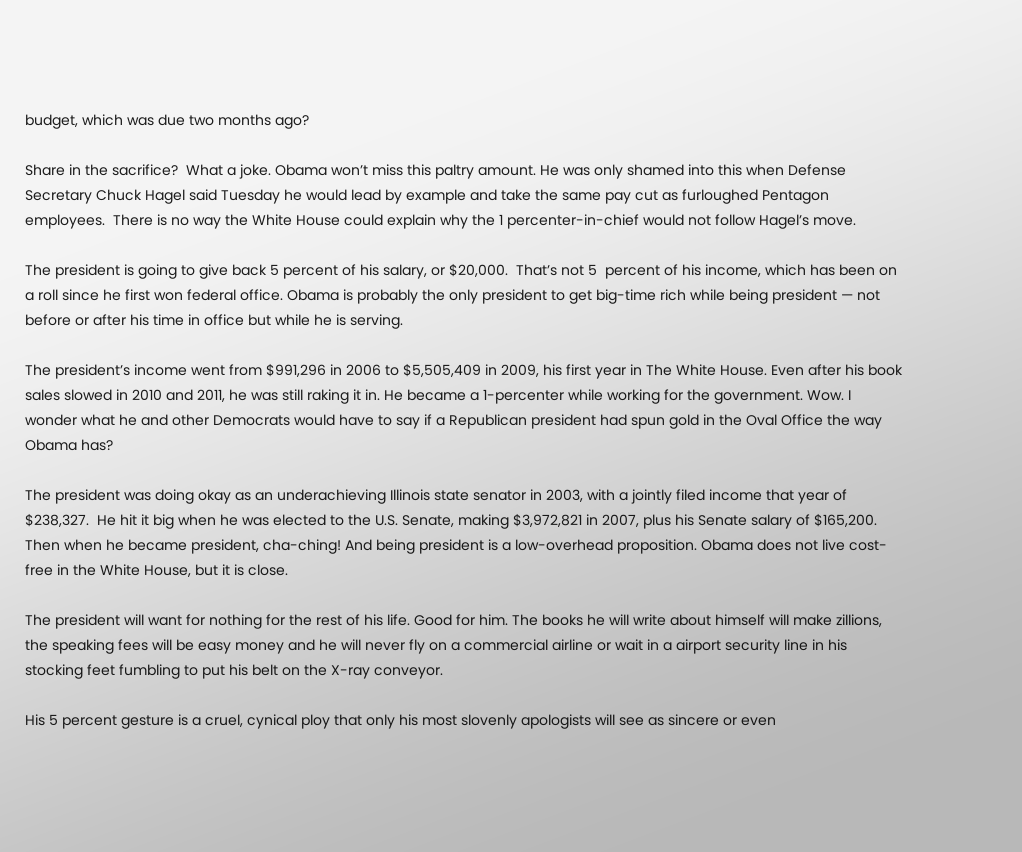budget, which was due two months ago?

Share in the sacrifice?  What a joke. Obama won’t miss this paltry amount. He was only shamed into this when Defense Secretary Chuck Hagel said Tuesday he would lead by example and take the same pay cut as furloughed Pentagon employees.  There is no way the White House could explain why the 1 percenter-in-chief would not follow Hagel’s move.

The president is going to give back 5 percent of his salary, or $20,000.  That’s not 5  percent of his income, which has been on a roll since he first won federal office. Obama is probably the only president to get big-time rich while being president — not before or after his time in office but while he is serving.

The president’s income went from $991,296 in 2006 to $5,505,409 in 2009, his first year in The White House. Even after his book sales slowed in 2010 and 2011, he was still raking it in. He became a 1-percenter while working for the government. Wow. I wonder what he and other Democrats would have to say if a Republican president had spun gold in the Oval Office the way Obama has?

The president was doing okay as an underachieving Illinois state senator in 2003, with a jointly filed income that year of $238,327.  He hit it big when he was elected to the U.S. Senate, making $3,972,821 in 2007, plus his Senate salary of $165,200.  Then when he became president, cha-ching! And being president is a low-overhead proposition. Obama does not live cost-free in the White House, but it is close.

The president will want for nothing for the rest of his life. Good for him. The books he will write about himself will make zillions, the speaking fees will be easy money and he will never fly on a commercial airline or wait in a airport security line in his stocking feet fumbling to put his belt on the X-ray conveyor.

His 5 percent gesture is a cruel, cynical ploy that only his most slovenly apologists will see as sincere or even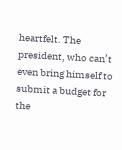heartfelt. The president, who can’t even bring himself to submit a budget for the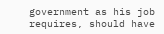government as his job requires, should have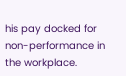his pay docked for non-performance in the workplace.